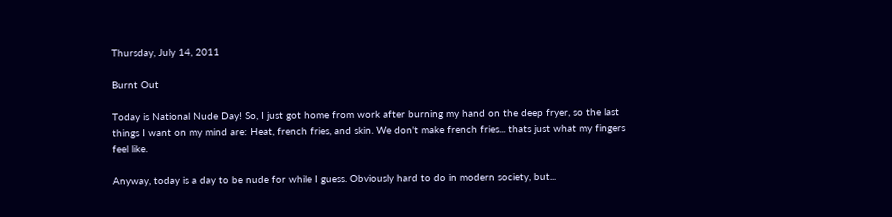Thursday, July 14, 2011

Burnt Out

Today is National Nude Day! So, I just got home from work after burning my hand on the deep fryer, so the last things I want on my mind are: Heat, french fries, and skin. We don't make french fries... thats just what my fingers feel like.

Anyway, today is a day to be nude for while I guess. Obviously hard to do in modern society, but...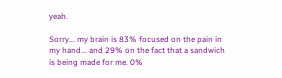yeah.

Sorry... my brain is 83% focused on the pain in my hand... and 29% on the fact that a sandwich is being made for me. 0%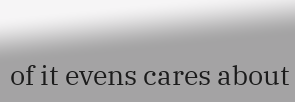of it evens cares about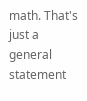math. That's just a general statement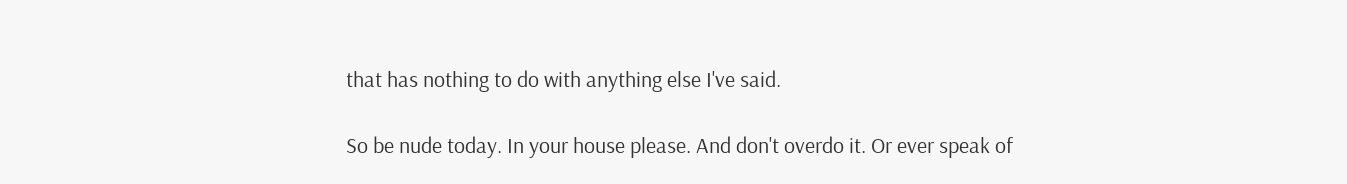that has nothing to do with anything else I've said.

So be nude today. In your house please. And don't overdo it. Or ever speak of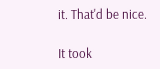it. That'd be nice.

It took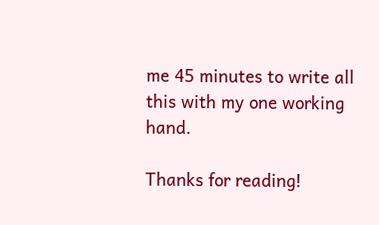me 45 minutes to write all this with my one working hand.

Thanks for reading!